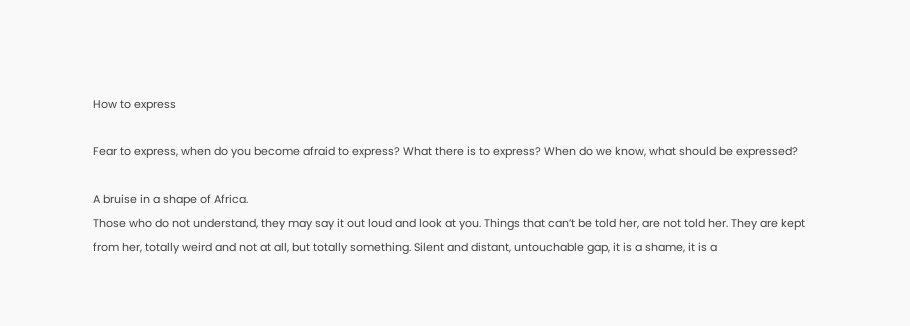How to express

Fear to express, when do you become afraid to express? What there is to express? When do we know, what should be expressed?

A bruise in a shape of Africa.
Those who do not understand, they may say it out loud and look at you. Things that can’t be told her, are not told her. They are kept from her, totally weird and not at all, but totally something. Silent and distant, untouchable gap, it is a shame, it is a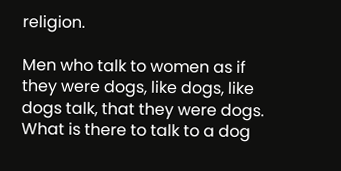religion.

Men who talk to women as if they were dogs, like dogs, like dogs talk, that they were dogs. What is there to talk to a dog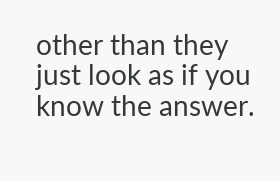other than they just look as if you know the answer.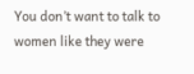You don’t want to talk to women like they were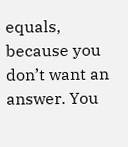equals, because you don’t want an answer. You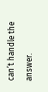can’t handle the answer.